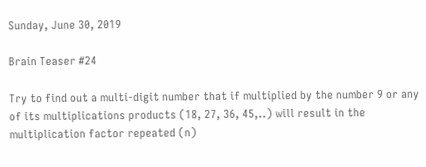Sunday, June 30, 2019

Brain Teaser #24

Try to find out a multi-digit number that if multiplied by the number 9 or any of its multiplications products (18, 27, 36, 45,..) will result in the multiplication factor repeated (n)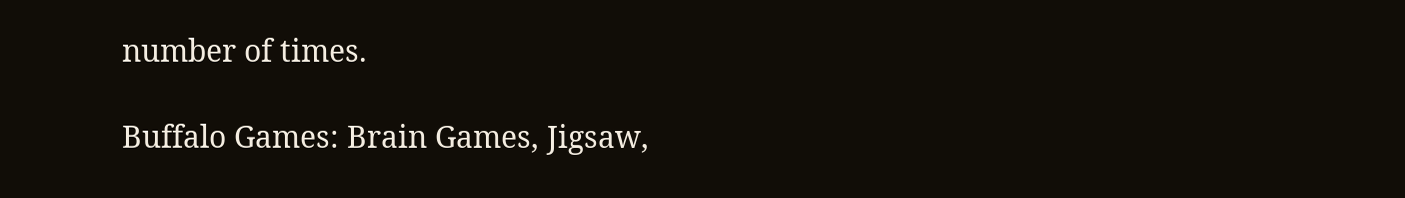number of times.

Buffalo Games: Brain Games, Jigsaw,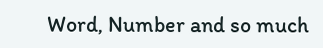Word, Number and so much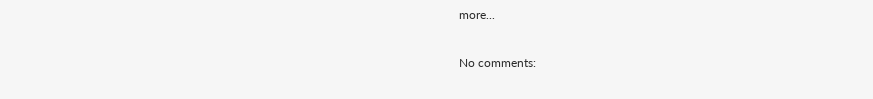more...

No comments: